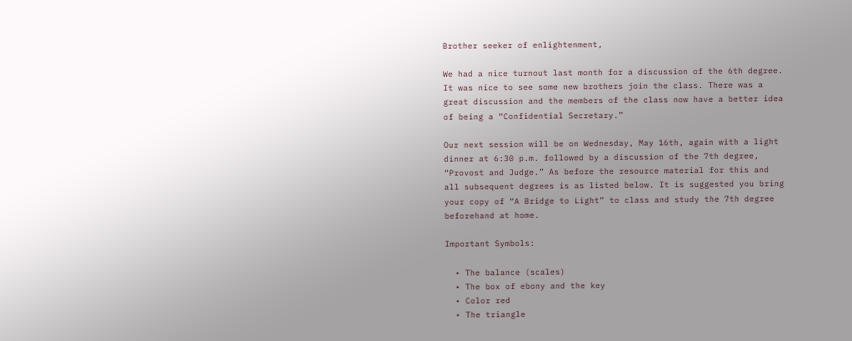Brother seeker of enlightenment,

We had a nice turnout last month for a discussion of the 6th degree. It was nice to see some new brothers join the class. There was a great discussion and the members of the class now have a better idea of being a “Confidential Secretary.”

Our next session will be on Wednesday, May 16th, again with a light dinner at 6:30 p.m. followed by a discussion of the 7th degree, “Provost and Judge.” As before the resource material for this and all subsequent degrees is as listed below. It is suggested you bring your copy of “A Bridge to Light” to class and study the 7th degree beforehand at home.

Important Symbols:

  • The balance (scales)
  • The box of ebony and the key
  • Color red
  • The triangle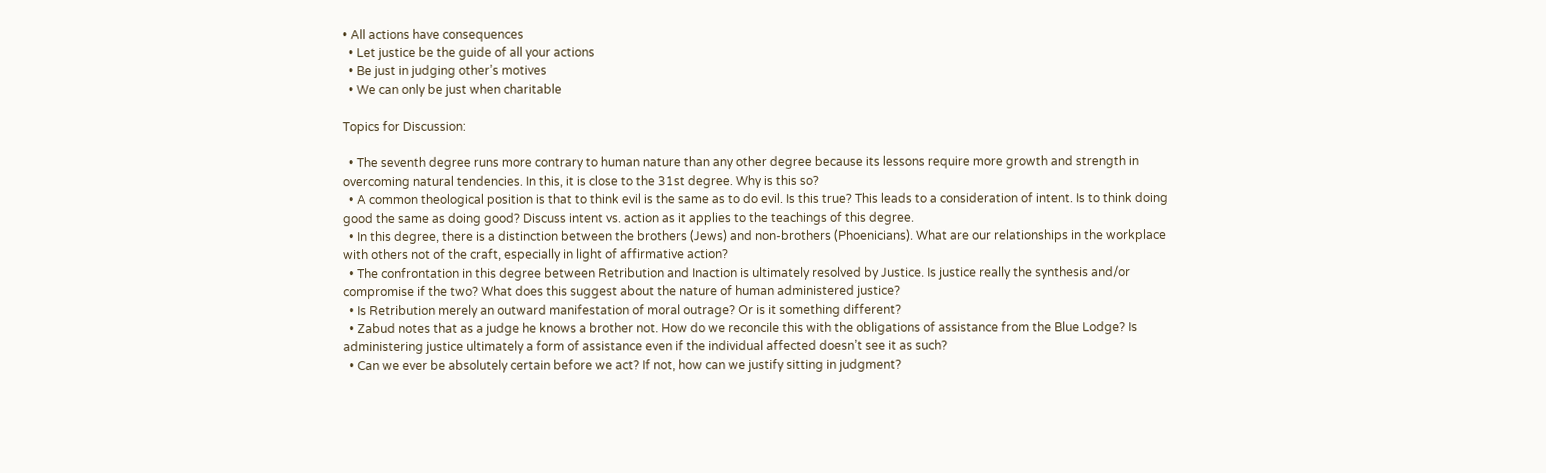• All actions have consequences
  • Let justice be the guide of all your actions
  • Be just in judging other’s motives
  • We can only be just when charitable

Topics for Discussion:

  • The seventh degree runs more contrary to human nature than any other degree because its lessons require more growth and strength in overcoming natural tendencies. In this, it is close to the 31st degree. Why is this so?
  • A common theological position is that to think evil is the same as to do evil. Is this true? This leads to a consideration of intent. Is to think doing good the same as doing good? Discuss intent vs. action as it applies to the teachings of this degree.
  • In this degree, there is a distinction between the brothers (Jews) and non-brothers (Phoenicians). What are our relationships in the workplace with others not of the craft, especially in light of affirmative action?
  • The confrontation in this degree between Retribution and Inaction is ultimately resolved by Justice. Is justice really the synthesis and/or compromise if the two? What does this suggest about the nature of human administered justice?
  • Is Retribution merely an outward manifestation of moral outrage? Or is it something different?
  • Zabud notes that as a judge he knows a brother not. How do we reconcile this with the obligations of assistance from the Blue Lodge? Is administering justice ultimately a form of assistance even if the individual affected doesn’t see it as such?
  • Can we ever be absolutely certain before we act? If not, how can we justify sitting in judgment?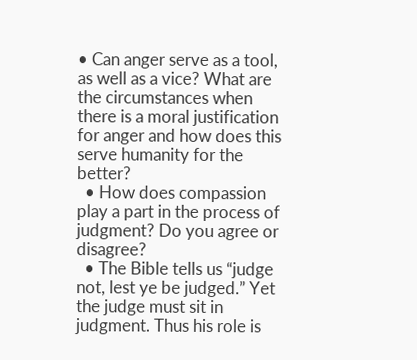• Can anger serve as a tool, as well as a vice? What are the circumstances when there is a moral justification for anger and how does this serve humanity for the better?
  • How does compassion play a part in the process of judgment? Do you agree or disagree?
  • The Bible tells us “judge not, lest ye be judged.” Yet the judge must sit in judgment. Thus his role is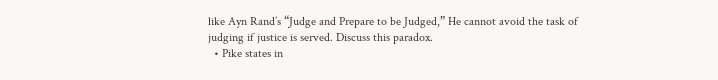like Ayn Rand’s “Judge and Prepare to be Judged,” He cannot avoid the task of judging if justice is served. Discuss this paradox.
  • Pike states in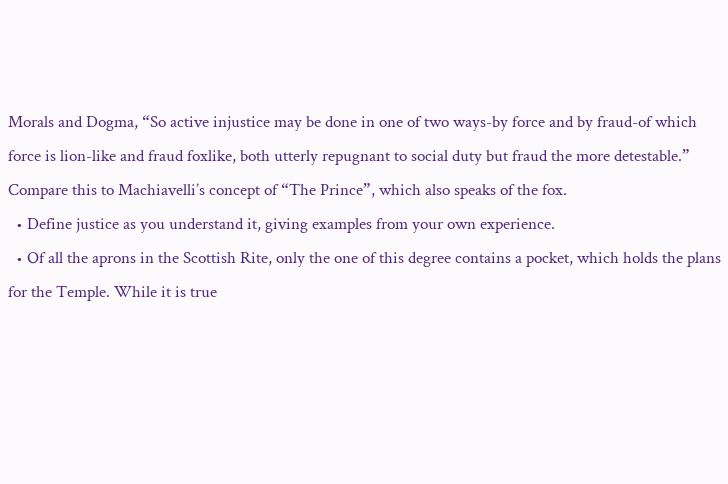Morals and Dogma, “So active injustice may be done in one of two ways-by force and by fraud-of which force is lion-like and fraud foxlike, both utterly repugnant to social duty but fraud the more detestable.” Compare this to Machiavelli’s concept of “The Prince”, which also speaks of the fox.
  • Define justice as you understand it, giving examples from your own experience.
  • Of all the aprons in the Scottish Rite, only the one of this degree contains a pocket, which holds the plans for the Temple. While it is true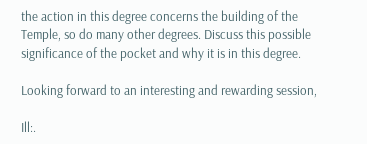the action in this degree concerns the building of the Temple, so do many other degrees. Discuss this possible significance of the pocket and why it is in this degree.

Looking forward to an interesting and rewarding session,

Ill:.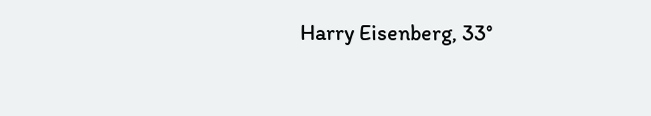Harry Eisenberg, 33°